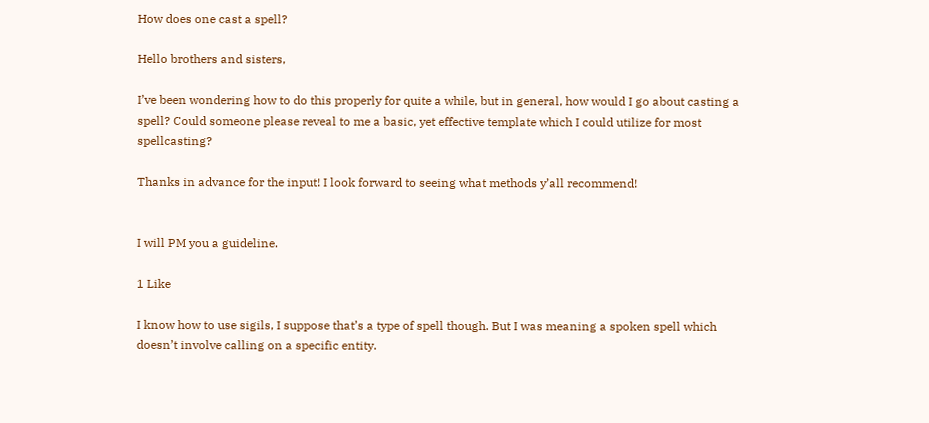How does one cast a spell?

Hello brothers and sisters,

I’ve been wondering how to do this properly for quite a while, but in general, how would I go about casting a spell? Could someone please reveal to me a basic, yet effective template which I could utilize for most spellcasting?

Thanks in advance for the input! I look forward to seeing what methods y’all recommend!


I will PM you a guideline.

1 Like

I know how to use sigils, I suppose that’s a type of spell though. But I was meaning a spoken spell which doesn’t involve calling on a specific entity.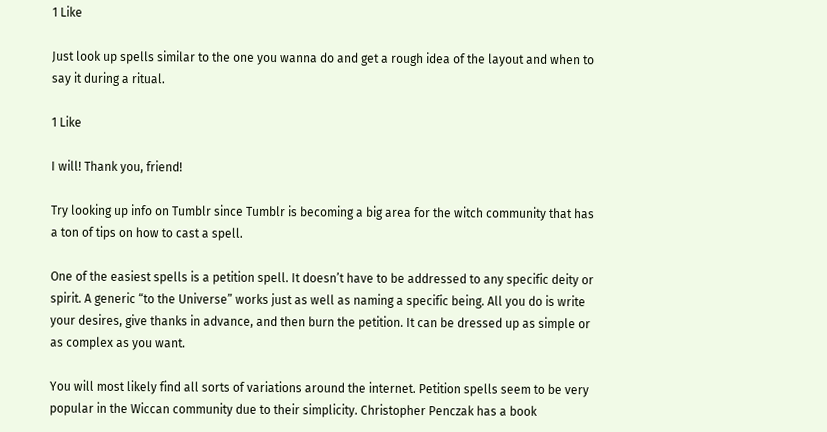1 Like

Just look up spells similar to the one you wanna do and get a rough idea of the layout and when to say it during a ritual.

1 Like

I will! Thank you, friend!

Try looking up info on Tumblr since Tumblr is becoming a big area for the witch community that has a ton of tips on how to cast a spell.

One of the easiest spells is a petition spell. It doesn’t have to be addressed to any specific deity or spirit. A generic “to the Universe” works just as well as naming a specific being. All you do is write your desires, give thanks in advance, and then burn the petition. It can be dressed up as simple or as complex as you want.

You will most likely find all sorts of variations around the internet. Petition spells seem to be very popular in the Wiccan community due to their simplicity. Christopher Penczak has a book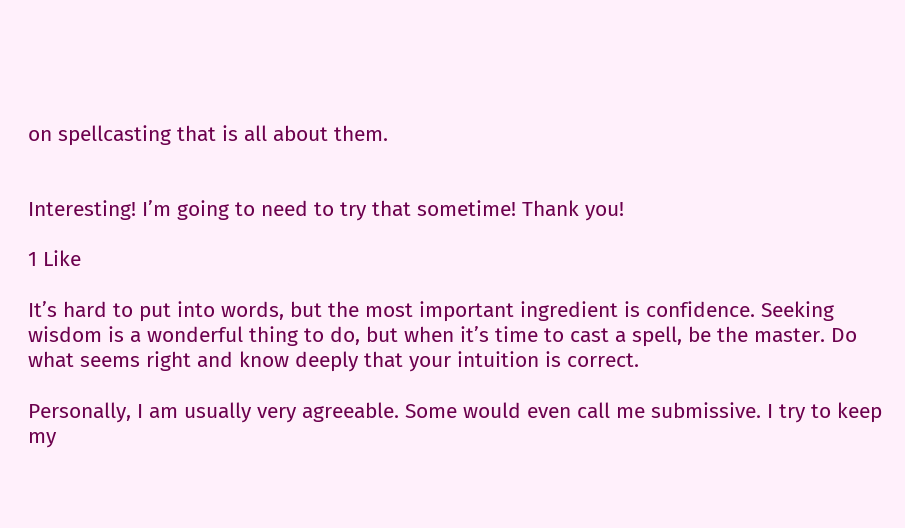on spellcasting that is all about them.


Interesting! I’m going to need to try that sometime! Thank you!

1 Like

It’s hard to put into words, but the most important ingredient is confidence. Seeking wisdom is a wonderful thing to do, but when it’s time to cast a spell, be the master. Do what seems right and know deeply that your intuition is correct.

Personally, I am usually very agreeable. Some would even call me submissive. I try to keep my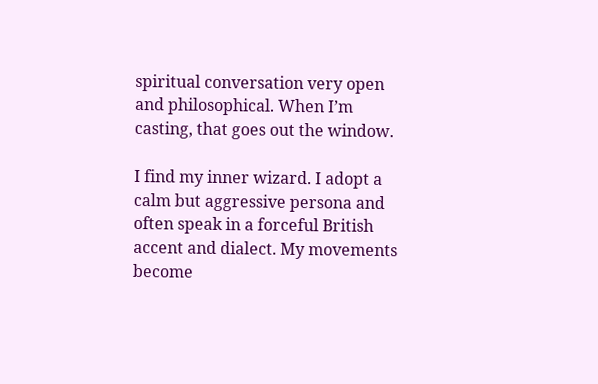spiritual conversation very open and philosophical. When I’m casting, that goes out the window.

I find my inner wizard. I adopt a calm but aggressive persona and often speak in a forceful British accent and dialect. My movements become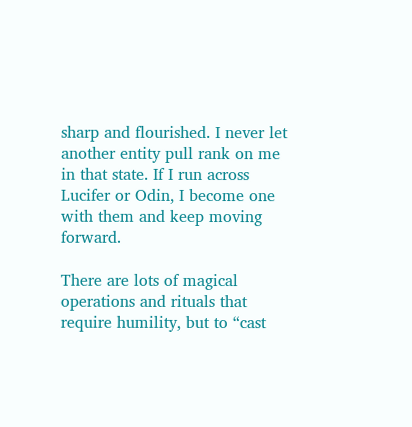sharp and flourished. I never let another entity pull rank on me in that state. If I run across Lucifer or Odin, I become one with them and keep moving forward.

There are lots of magical operations and rituals that require humility, but to “cast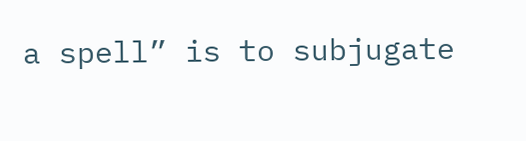a spell” is to subjugate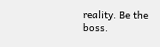reality. Be the boss.